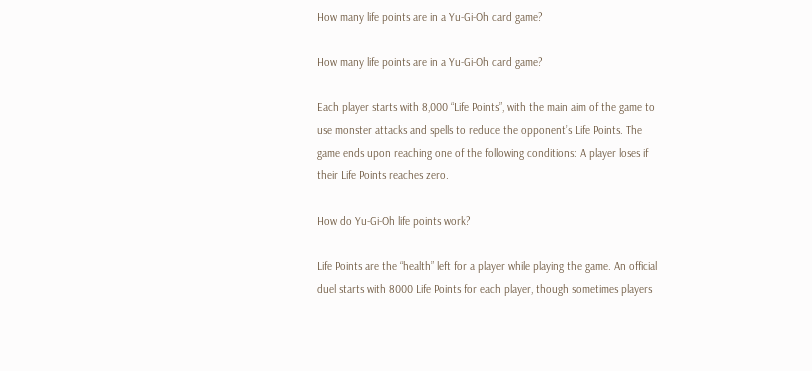How many life points are in a Yu-Gi-Oh card game?

How many life points are in a Yu-Gi-Oh card game?

Each player starts with 8,000 “Life Points”, with the main aim of the game to use monster attacks and spells to reduce the opponent’s Life Points. The game ends upon reaching one of the following conditions: A player loses if their Life Points reaches zero.

How do Yu-Gi-Oh life points work?

Life Points are the “health” left for a player while playing the game. An official duel starts with 8000 Life Points for each player, though sometimes players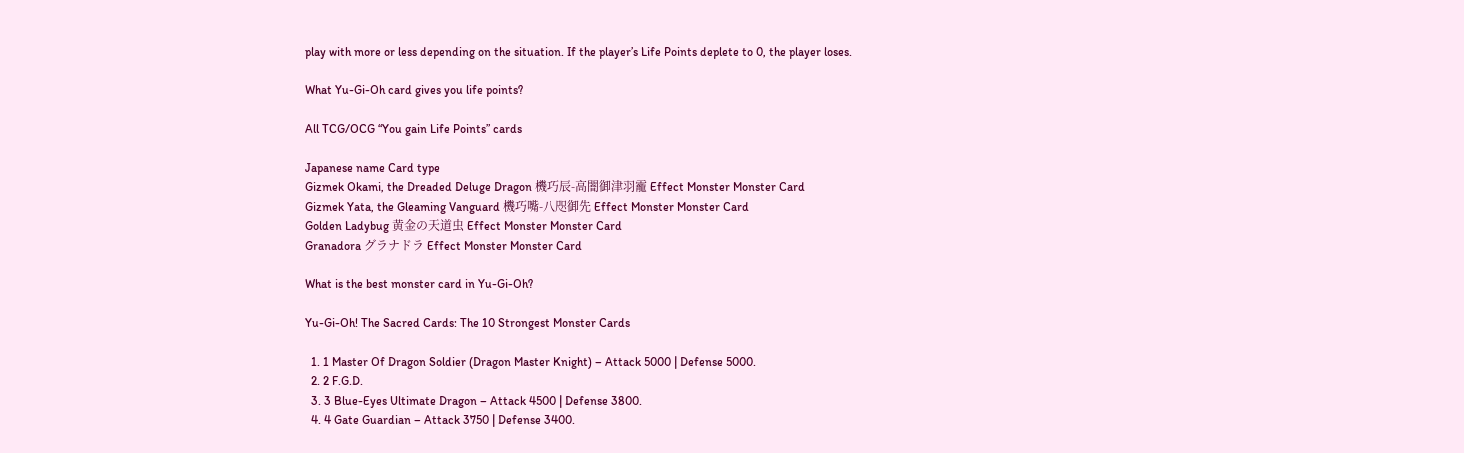play with more or less depending on the situation. If the player’s Life Points deplete to 0, the player loses.

What Yu-Gi-Oh card gives you life points?

All TCG/OCG “You gain Life Points” cards

Japanese name Card type
Gizmek Okami, the Dreaded Deluge Dragon 機巧辰-高闇御津羽靇 Effect Monster Monster Card
Gizmek Yata, the Gleaming Vanguard 機巧嘴-八咫御先 Effect Monster Monster Card
Golden Ladybug 黄金の天道虫 Effect Monster Monster Card
Granadora グラナドラ Effect Monster Monster Card

What is the best monster card in Yu-Gi-Oh?

Yu-Gi-Oh! The Sacred Cards: The 10 Strongest Monster Cards

  1. 1 Master Of Dragon Soldier (Dragon Master Knight) – Attack 5000 | Defense 5000.
  2. 2 F.G.D.
  3. 3 Blue-Eyes Ultimate Dragon – Attack 4500 | Defense 3800.
  4. 4 Gate Guardian – Attack 3750 | Defense 3400.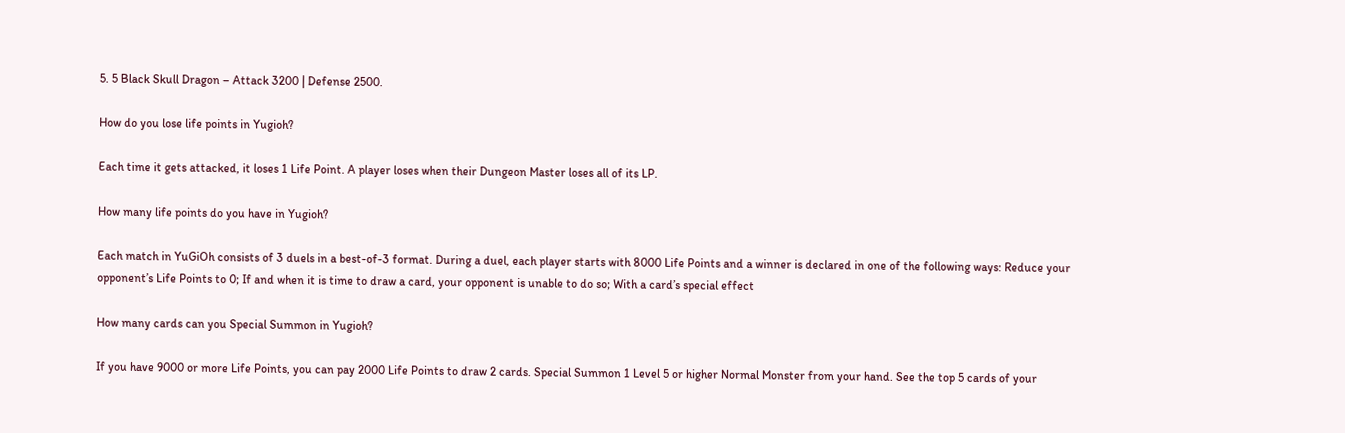5. 5 Black Skull Dragon – Attack 3200 | Defense 2500.

How do you lose life points in Yugioh?

Each time it gets attacked, it loses 1 Life Point. A player loses when their Dungeon Master loses all of its LP.

How many life points do you have in Yugioh?

Each match in YuGiOh consists of 3 duels in a best-of-3 format. During a duel, each player starts with 8000 Life Points and a winner is declared in one of the following ways: Reduce your opponent’s Life Points to 0; If and when it is time to draw a card, your opponent is unable to do so; With a card’s special effect

How many cards can you Special Summon in Yugioh?

If you have 9000 or more Life Points, you can pay 2000 Life Points to draw 2 cards. Special Summon 1 Level 5 or higher Normal Monster from your hand. See the top 5 cards of your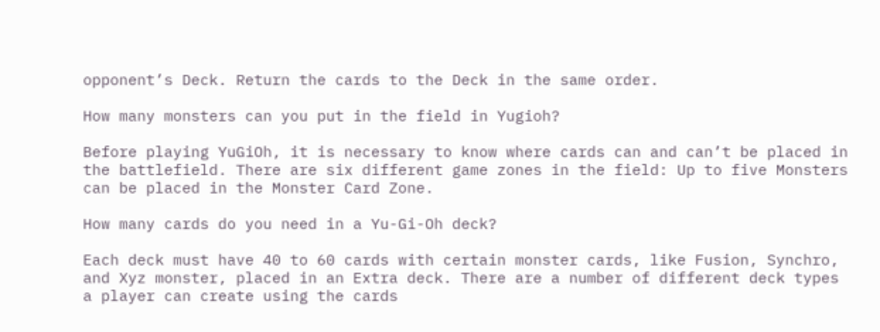opponent’s Deck. Return the cards to the Deck in the same order.

How many monsters can you put in the field in Yugioh?

Before playing YuGiOh, it is necessary to know where cards can and can’t be placed in the battlefield. There are six different game zones in the field: Up to five Monsters can be placed in the Monster Card Zone.

How many cards do you need in a Yu-Gi-Oh deck?

Each deck must have 40 to 60 cards with certain monster cards, like Fusion, Synchro, and Xyz monster, placed in an Extra deck. There are a number of different deck types a player can create using the cards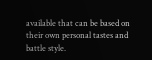available that can be based on their own personal tastes and battle style.